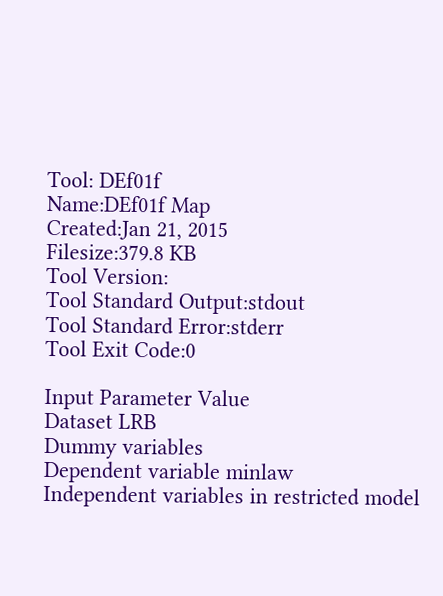Tool: DEf01f
Name:DEf01f Map
Created:Jan 21, 2015
Filesize:379.8 KB
Tool Version:
Tool Standard Output:stdout
Tool Standard Error:stderr
Tool Exit Code:0

Input Parameter Value
Dataset LRB
Dummy variables
Dependent variable minlaw
Independent variables in restricted model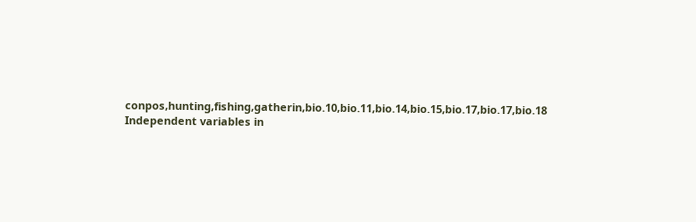conpos,hunting,fishing,gatherin,bio.10,bio.11,bio.14,bio.15,bio.17,bio.17,bio.18
Independent variables in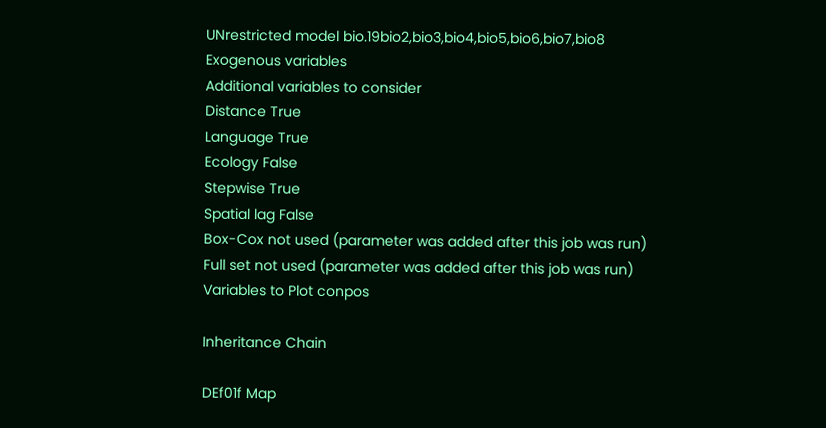UNrestricted model bio.19bio2,bio3,bio4,bio5,bio6,bio7,bio8
Exogenous variables
Additional variables to consider
Distance True
Language True
Ecology False
Stepwise True
Spatial lag False
Box-Cox not used (parameter was added after this job was run)
Full set not used (parameter was added after this job was run)
Variables to Plot conpos

Inheritance Chain

DEf01f Map